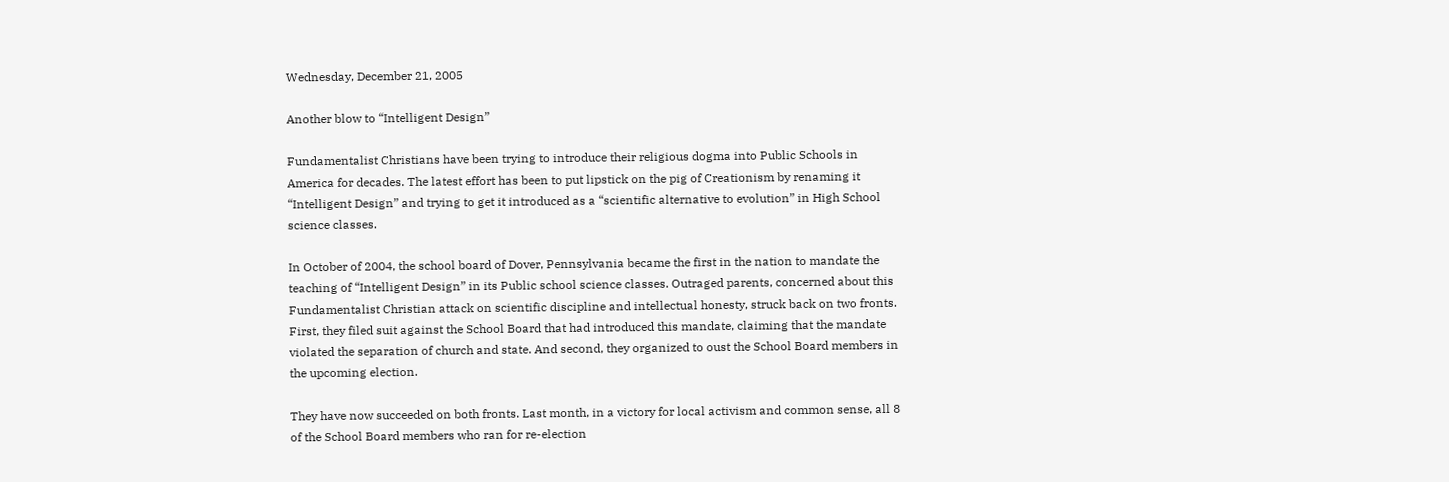Wednesday, December 21, 2005

Another blow to “Intelligent Design”

Fundamentalist Christians have been trying to introduce their religious dogma into Public Schools in America for decades. The latest effort has been to put lipstick on the pig of Creationism by renaming it “Intelligent Design” and trying to get it introduced as a “scientific alternative to evolution” in High School science classes.

In October of 2004, the school board of Dover, Pennsylvania became the first in the nation to mandate the teaching of “Intelligent Design” in its Public school science classes. Outraged parents, concerned about this Fundamentalist Christian attack on scientific discipline and intellectual honesty, struck back on two fronts. First, they filed suit against the School Board that had introduced this mandate, claiming that the mandate violated the separation of church and state. And second, they organized to oust the School Board members in the upcoming election.

They have now succeeded on both fronts. Last month, in a victory for local activism and common sense, all 8 of the School Board members who ran for re-election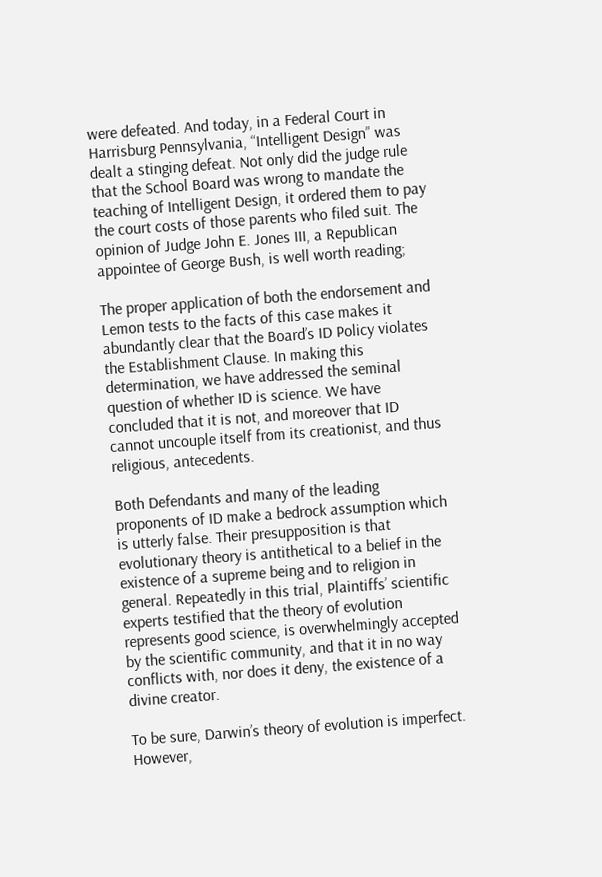were defeated. And today, in a Federal Court in Harrisburg Pennsylvania, “Intelligent Design” was dealt a stinging defeat. Not only did the judge rule that the School Board was wrong to mandate the teaching of Intelligent Design, it ordered them to pay the court costs of those parents who filed suit. The opinion of Judge John E. Jones III, a Republican appointee of George Bush, is well worth reading;

The proper application of both the endorsement and Lemon tests to the facts of this case makes it abundantly clear that the Board’s ID Policy violates the Establishment Clause. In making this determination, we have addressed the seminal question of whether ID is science. We have concluded that it is not, and moreover that ID cannot uncouple itself from its creationist, and thus religious, antecedents.

Both Defendants and many of the leading proponents of ID make a bedrock assumption which is utterly false. Their presupposition is that evolutionary theory is antithetical to a belief in the existence of a supreme being and to religion in general. Repeatedly in this trial, Plaintiffs’ scientific experts testified that the theory of evolution represents good science, is overwhelmingly accepted by the scientific community, and that it in no way conflicts with, nor does it deny, the existence of a divine creator.

To be sure, Darwin’s theory of evolution is imperfect. However,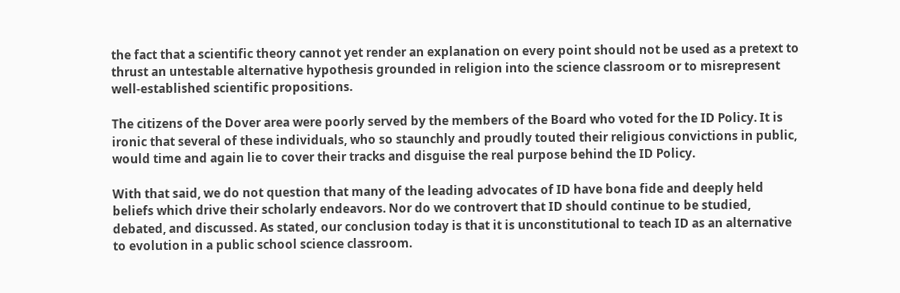the fact that a scientific theory cannot yet render an explanation on every point should not be used as a pretext to thrust an untestable alternative hypothesis grounded in religion into the science classroom or to misrepresent well-established scientific propositions.

The citizens of the Dover area were poorly served by the members of the Board who voted for the ID Policy. It is ironic that several of these individuals, who so staunchly and proudly touted their religious convictions in public, would time and again lie to cover their tracks and disguise the real purpose behind the ID Policy.

With that said, we do not question that many of the leading advocates of ID have bona fide and deeply held beliefs which drive their scholarly endeavors. Nor do we controvert that ID should continue to be studied, debated, and discussed. As stated, our conclusion today is that it is unconstitutional to teach ID as an alternative to evolution in a public school science classroom.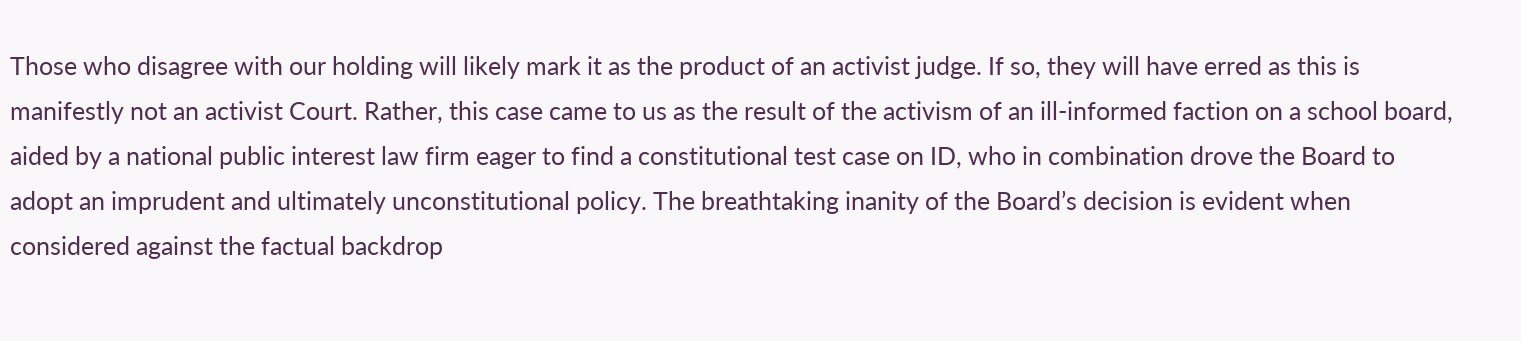Those who disagree with our holding will likely mark it as the product of an activist judge. If so, they will have erred as this is manifestly not an activist Court. Rather, this case came to us as the result of the activism of an ill-informed faction on a school board, aided by a national public interest law firm eager to find a constitutional test case on ID, who in combination drove the Board to adopt an imprudent and ultimately unconstitutional policy. The breathtaking inanity of the Board’s decision is evident when considered against the factual backdrop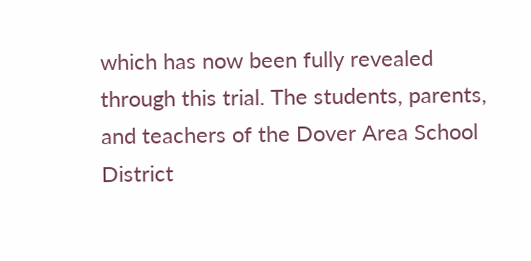which has now been fully revealed through this trial. The students, parents, and teachers of the Dover Area School District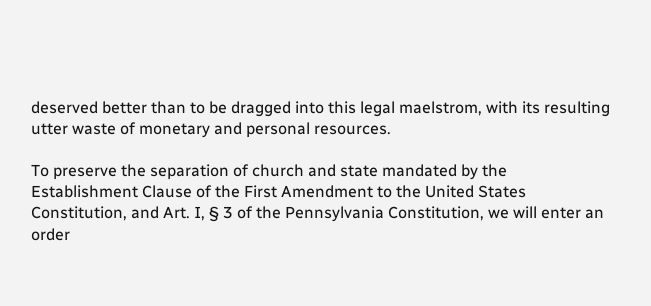deserved better than to be dragged into this legal maelstrom, with its resulting utter waste of monetary and personal resources.

To preserve the separation of church and state mandated by the Establishment Clause of the First Amendment to the United States Constitution, and Art. I, § 3 of the Pennsylvania Constitution, we will enter an order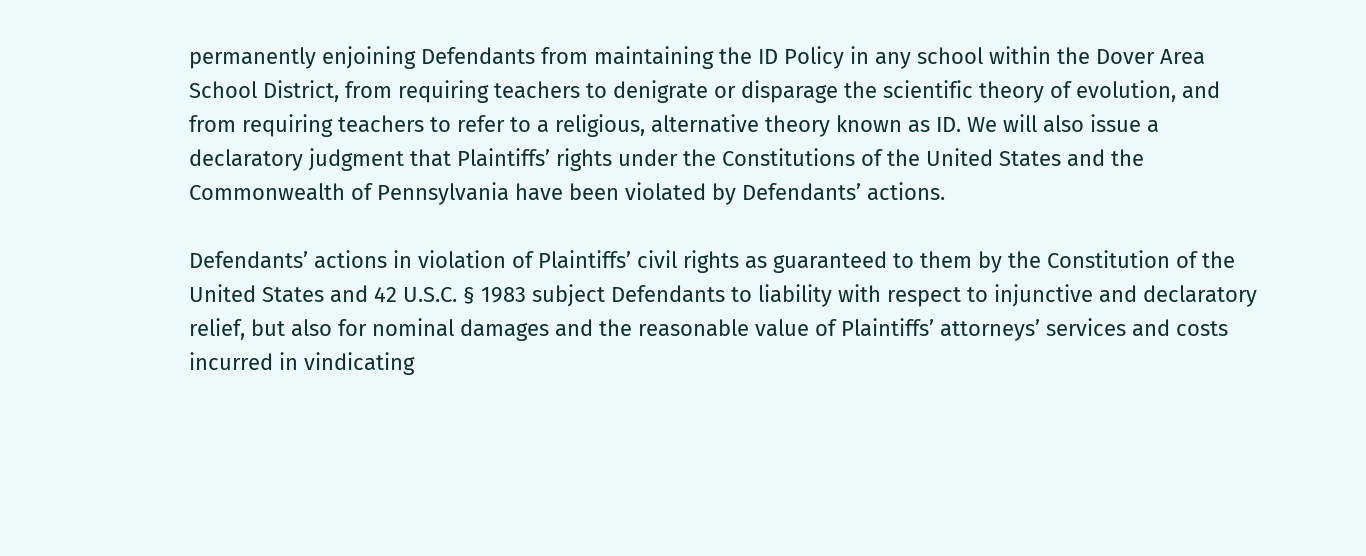permanently enjoining Defendants from maintaining the ID Policy in any school within the Dover Area School District, from requiring teachers to denigrate or disparage the scientific theory of evolution, and from requiring teachers to refer to a religious, alternative theory known as ID. We will also issue a declaratory judgment that Plaintiffs’ rights under the Constitutions of the United States and the Commonwealth of Pennsylvania have been violated by Defendants’ actions.

Defendants’ actions in violation of Plaintiffs’ civil rights as guaranteed to them by the Constitution of the United States and 42 U.S.C. § 1983 subject Defendants to liability with respect to injunctive and declaratory relief, but also for nominal damages and the reasonable value of Plaintiffs’ attorneys’ services and costs incurred in vindicating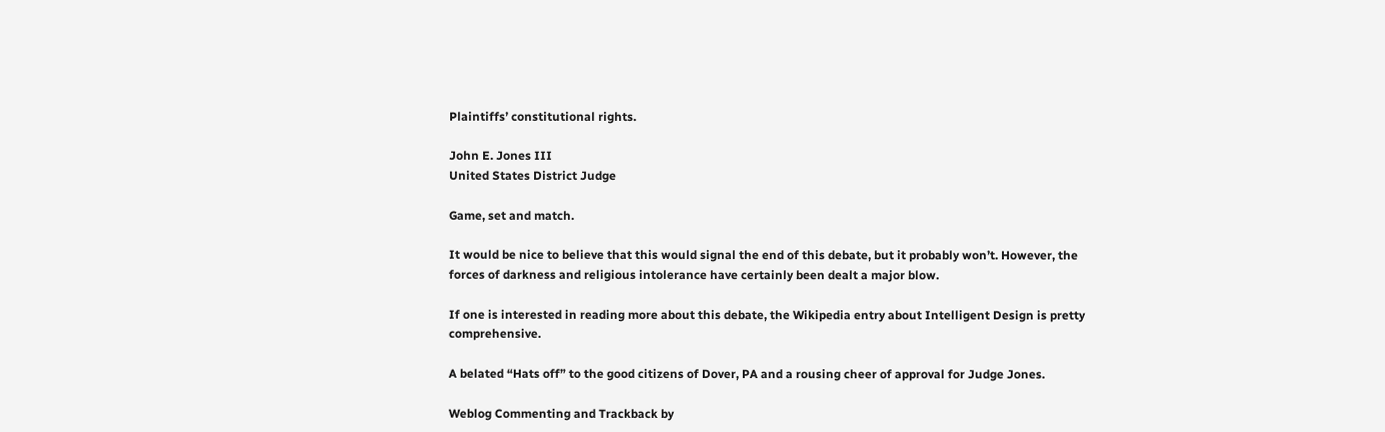Plaintiffs’ constitutional rights.

John E. Jones III
United States District Judge

Game, set and match.

It would be nice to believe that this would signal the end of this debate, but it probably won’t. However, the forces of darkness and religious intolerance have certainly been dealt a major blow.

If one is interested in reading more about this debate, the Wikipedia entry about Intelligent Design is pretty comprehensive.

A belated “Hats off” to the good citizens of Dover, PA and a rousing cheer of approval for Judge Jones.

Weblog Commenting and Trackback by